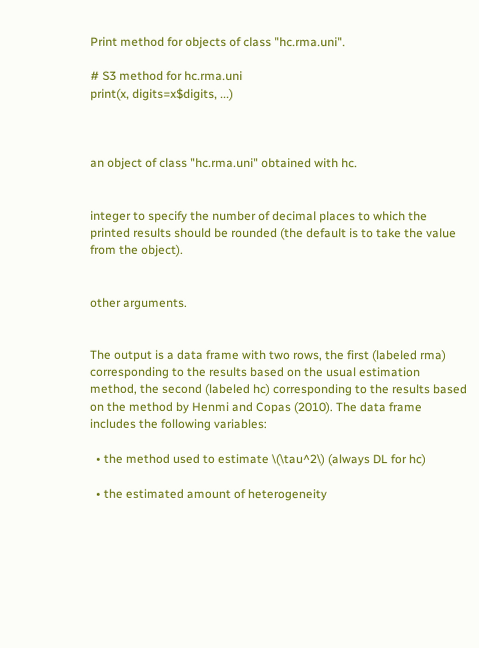Print method for objects of class "hc.rma.uni".

# S3 method for hc.rma.uni
print(x, digits=x$digits, ...)



an object of class "hc.rma.uni" obtained with hc.


integer to specify the number of decimal places to which the printed results should be rounded (the default is to take the value from the object).


other arguments.


The output is a data frame with two rows, the first (labeled rma) corresponding to the results based on the usual estimation method, the second (labeled hc) corresponding to the results based on the method by Henmi and Copas (2010). The data frame includes the following variables:

  • the method used to estimate \(\tau^2\) (always DL for hc)

  • the estimated amount of heterogeneity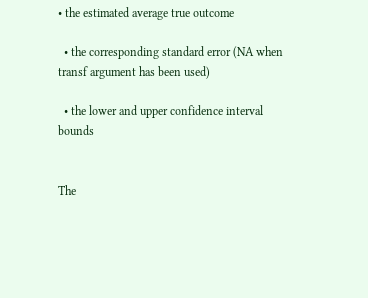• the estimated average true outcome

  • the corresponding standard error (NA when transf argument has been used)

  • the lower and upper confidence interval bounds


The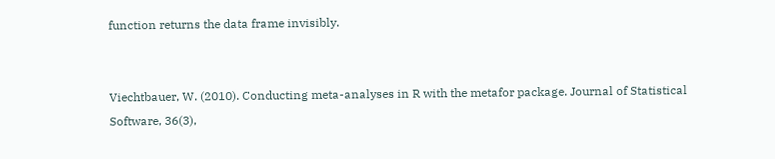function returns the data frame invisibly.


Viechtbauer, W. (2010). Conducting meta-analyses in R with the metafor package. Journal of Statistical Software, 36(3),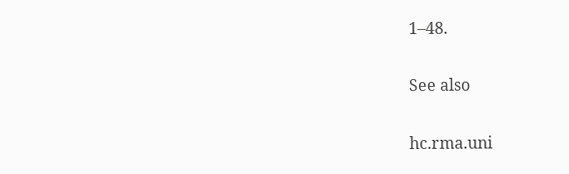1–48.

See also

hc.rma.uni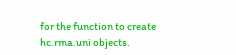for the function to create hc.rma.uni objects.